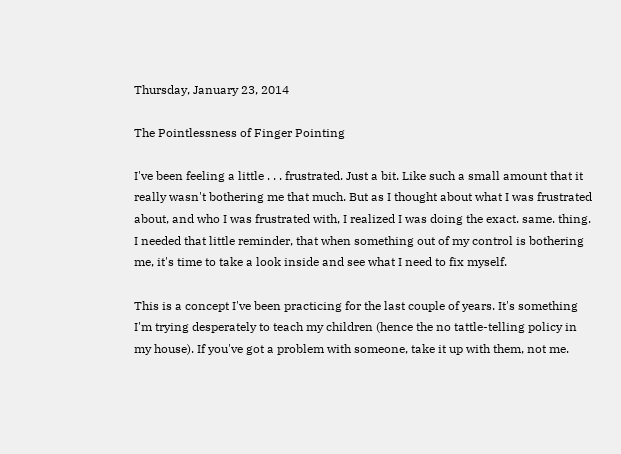Thursday, January 23, 2014

The Pointlessness of Finger Pointing

I've been feeling a little . . . frustrated. Just a bit. Like such a small amount that it really wasn't bothering me that much. But as I thought about what I was frustrated about, and who I was frustrated with, I realized I was doing the exact. same. thing. I needed that little reminder, that when something out of my control is bothering me, it's time to take a look inside and see what I need to fix myself.

This is a concept I've been practicing for the last couple of years. It's something I'm trying desperately to teach my children (hence the no tattle-telling policy in my house). If you've got a problem with someone, take it up with them, not me.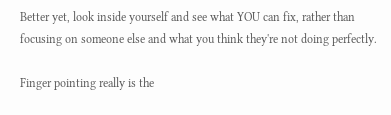Better yet, look inside yourself and see what YOU can fix, rather than focusing on someone else and what you think they're not doing perfectly.

Finger pointing really is the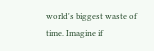world's biggest waste of time. Imagine if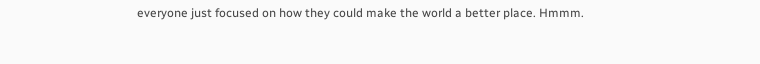everyone just focused on how they could make the world a better place. Hmmm.